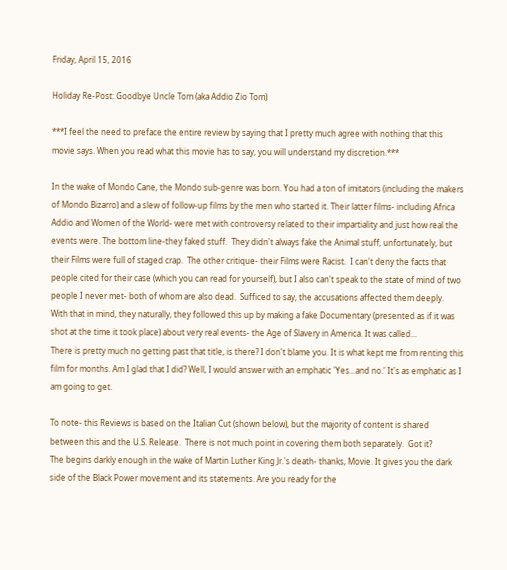Friday, April 15, 2016

Holiday Re-Post: Goodbye Uncle Tom (aka Addio Zio Tom)

***I feel the need to preface the entire review by saying that I pretty much agree with nothing that this movie says. When you read what this movie has to say, you will understand my discretion.***

In the wake of Mondo Cane, the Mondo sub-genre was born. You had a ton of imitators (including the makers of Mondo Bizarro) and a slew of follow-up films by the men who started it. Their latter films- including Africa Addio and Women of the World- were met with controversy related to their impartiality and just how real the events were. The bottom line-they faked stuff.  They didn't always fake the Animal stuff, unfortunately, but their Films were full of staged crap.  The other critique- their Films were Racist.  I can't deny the facts that people cited for their case (which you can read for yourself), but I also can't speak to the state of mind of two people I never met- both of whom are also dead.  Sufficed to say, the accusations affected them deeply.  With that in mind, they naturally, they followed this up by making a fake Documentary (presented as if it was shot at the time it took place) about very real events- the Age of Slavery in America. It was called...
There is pretty much no getting past that title, is there? I don't blame you. It is what kept me from renting this film for months. Am I glad that I did? Well, I would answer with an emphatic 'Yes...and no.' It's as emphatic as I am going to get.

To note- this Reviews is based on the Italian Cut (shown below), but the majority of content is shared between this and the U.S. Release.  There is not much point in covering them both separately.  Got it?
The begins darkly enough in the wake of Martin Luther King Jr.'s death- thanks, Movie. It gives you the dark side of the Black Power movement and its statements. Are you ready for the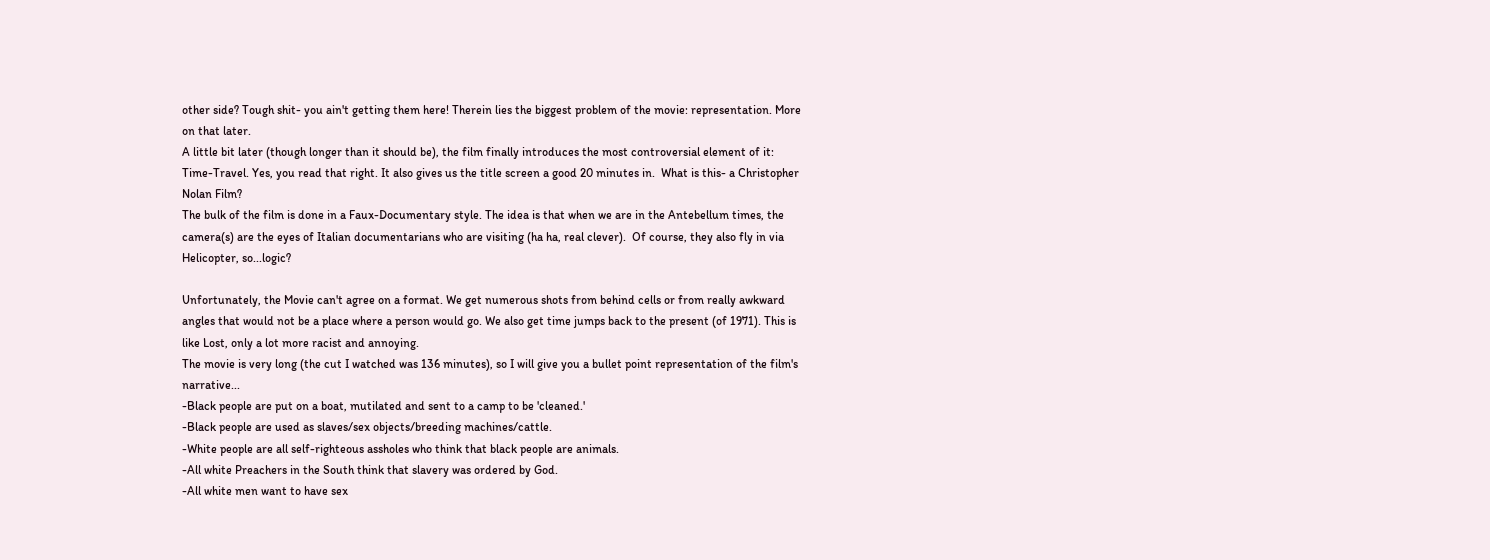other side? Tough shit- you ain't getting them here! Therein lies the biggest problem of the movie: representation. More on that later.
A little bit later (though longer than it should be), the film finally introduces the most controversial element of it: Time-Travel. Yes, you read that right. It also gives us the title screen a good 20 minutes in.  What is this- a Christopher Nolan Film?
The bulk of the film is done in a Faux-Documentary style. The idea is that when we are in the Antebellum times, the camera(s) are the eyes of Italian documentarians who are visiting (ha ha, real clever).  Of course, they also fly in via Helicopter, so...logic?

Unfortunately, the Movie can't agree on a format. We get numerous shots from behind cells or from really awkward angles that would not be a place where a person would go. We also get time jumps back to the present (of 1971). This is like Lost, only a lot more racist and annoying.
The movie is very long (the cut I watched was 136 minutes), so I will give you a bullet point representation of the film's narrative...
-Black people are put on a boat, mutilated and sent to a camp to be 'cleaned.'
-Black people are used as slaves/sex objects/breeding machines/cattle.
-White people are all self-righteous assholes who think that black people are animals.
-All white Preachers in the South think that slavery was ordered by God.
-All white men want to have sex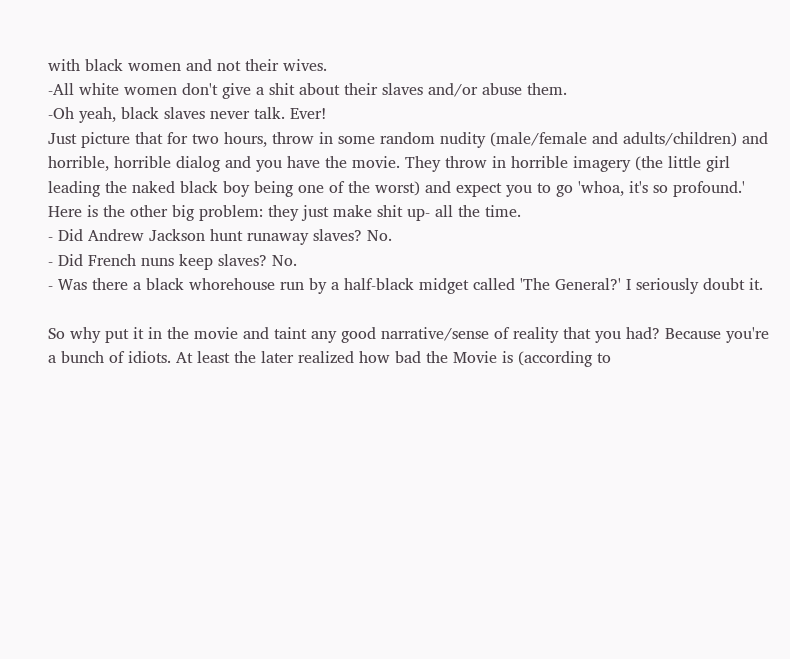with black women and not their wives.
-All white women don't give a shit about their slaves and/or abuse them.
-Oh yeah, black slaves never talk. Ever!
Just picture that for two hours, throw in some random nudity (male/female and adults/children) and horrible, horrible dialog and you have the movie. They throw in horrible imagery (the little girl leading the naked black boy being one of the worst) and expect you to go 'whoa, it's so profound.'
Here is the other big problem: they just make shit up- all the time.
- Did Andrew Jackson hunt runaway slaves? No.
- Did French nuns keep slaves? No.
- Was there a black whorehouse run by a half-black midget called 'The General?' I seriously doubt it.

So why put it in the movie and taint any good narrative/sense of reality that you had? Because you're a bunch of idiots. At least the later realized how bad the Movie is (according to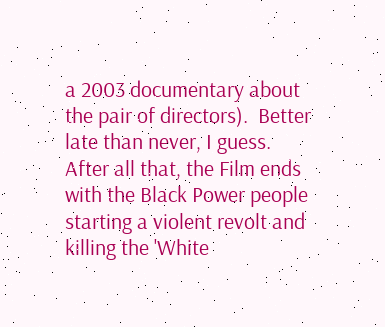a 2003 documentary about the pair of directors).  Better late than never, I guess.
After all that, the Film ends with the Black Power people starting a violent revolt and killing the 'White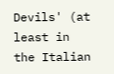Devils' (at least in the Italian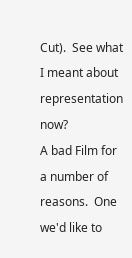Cut).  See what I meant about representation now?
A bad Film for a number of reasons.  One we'd like to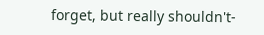forget, but really shouldn't-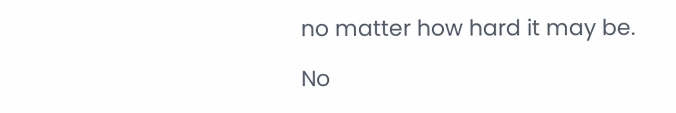no matter how hard it may be.

No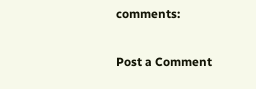comments:

Post a Comment